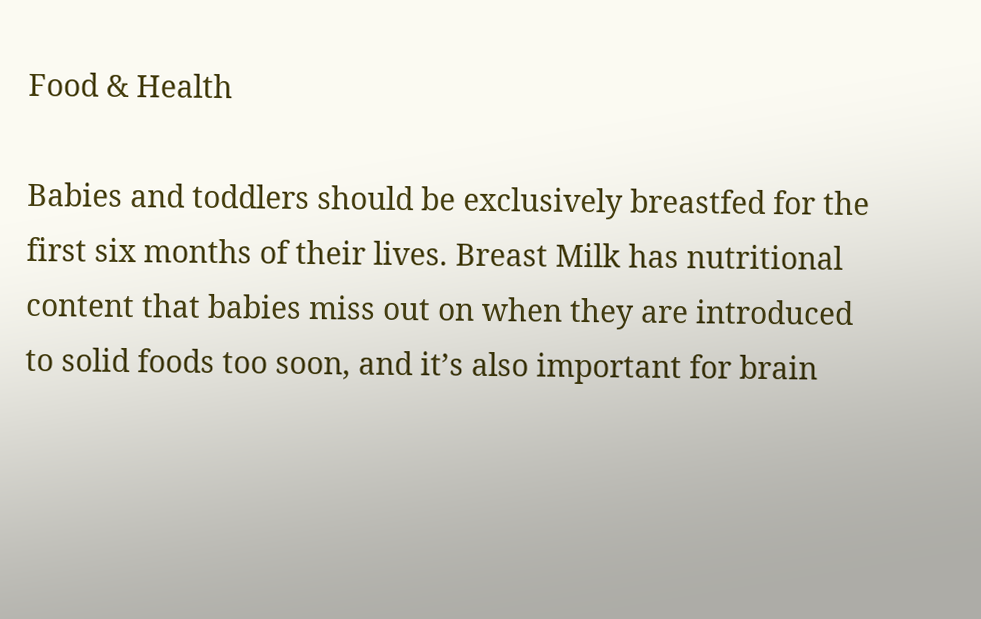Food & Health

Babies and toddlers should be exclusively breastfed for the first six months of their lives. Breast Milk has nutritional content that babies miss out on when they are introduced to solid foods too soon, and it’s also important for brain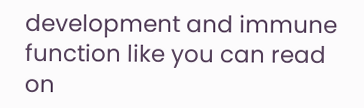development and immune function like you can read on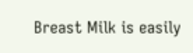Breast Milk is easily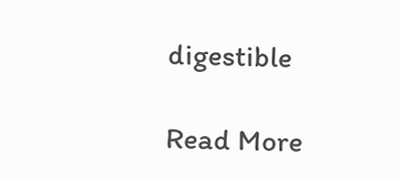digestible

Read More